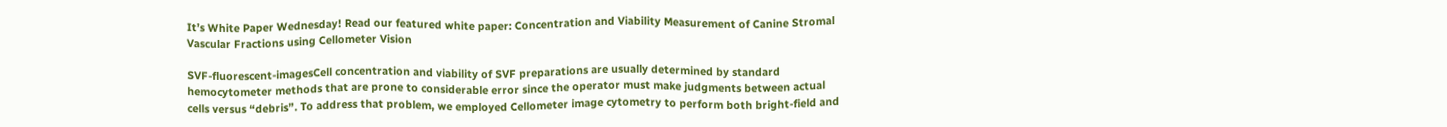It’s White Paper Wednesday! Read our featured white paper: Concentration and Viability Measurement of Canine Stromal Vascular Fractions using Cellometer Vision

SVF-fluorescent-imagesCell concentration and viability of SVF preparations are usually determined by standard hemocytometer methods that are prone to considerable error since the operator must make judgments between actual cells versus “debris”. To address that problem, we employed Cellometer image cytometry to perform both bright-field and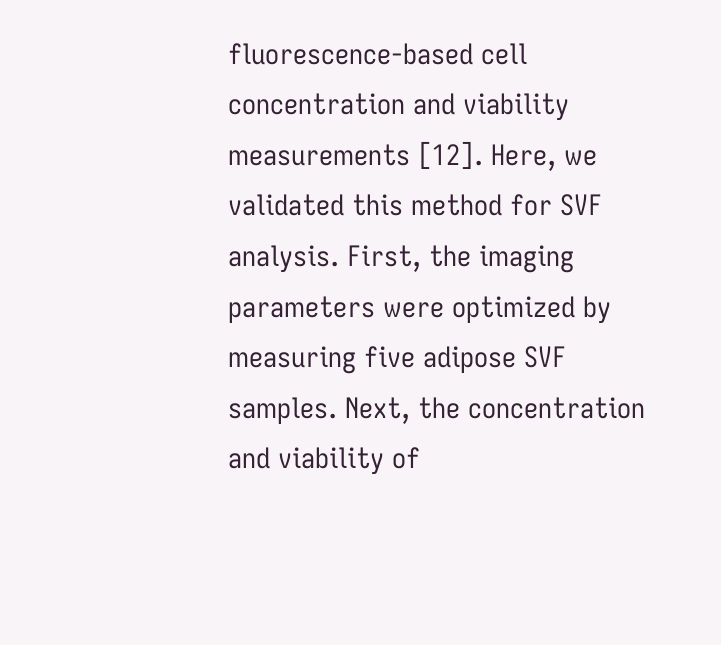fluorescence-based cell concentration and viability measurements [12]. Here, we validated this method for SVF analysis. First, the imaging parameters were optimized by measuring five adipose SVF samples. Next, the concentration and viability of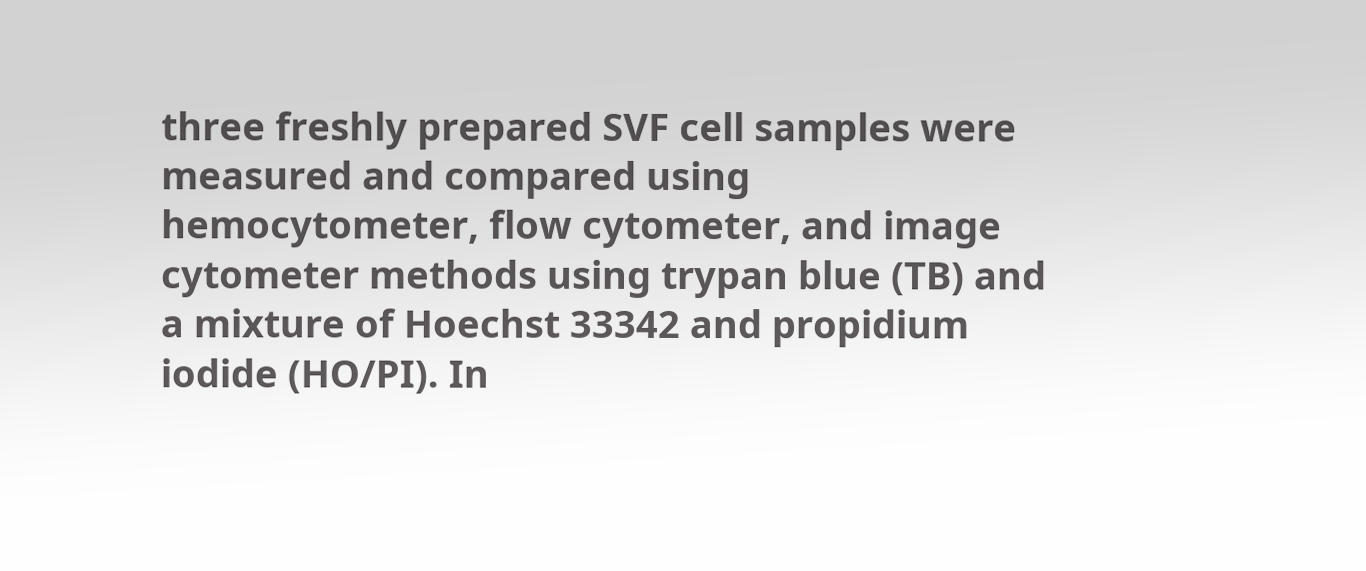three freshly prepared SVF cell samples were measured and compared using hemocytometer, flow cytometer, and image cytometer methods using trypan blue (TB) and a mixture of Hoechst 33342 and propidium iodide (HO/PI). In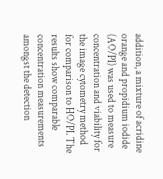addition, a mixture of acridine orange and propidium iodide (AO/PI) was used to measure concentration and viability for the image cytometry method for comparison to HO/PI. The results show comparable concentration measurements amongst the detection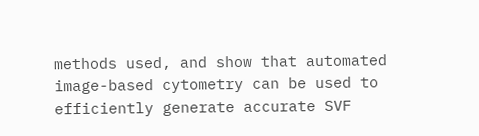methods used, and show that automated image-based cytometry can be used to efficiently generate accurate SVF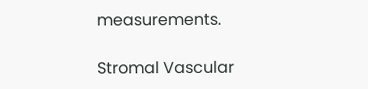measurements.

Stromal Vascular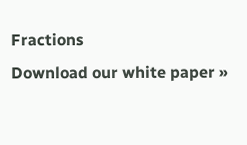Fractions
Download our white paper »